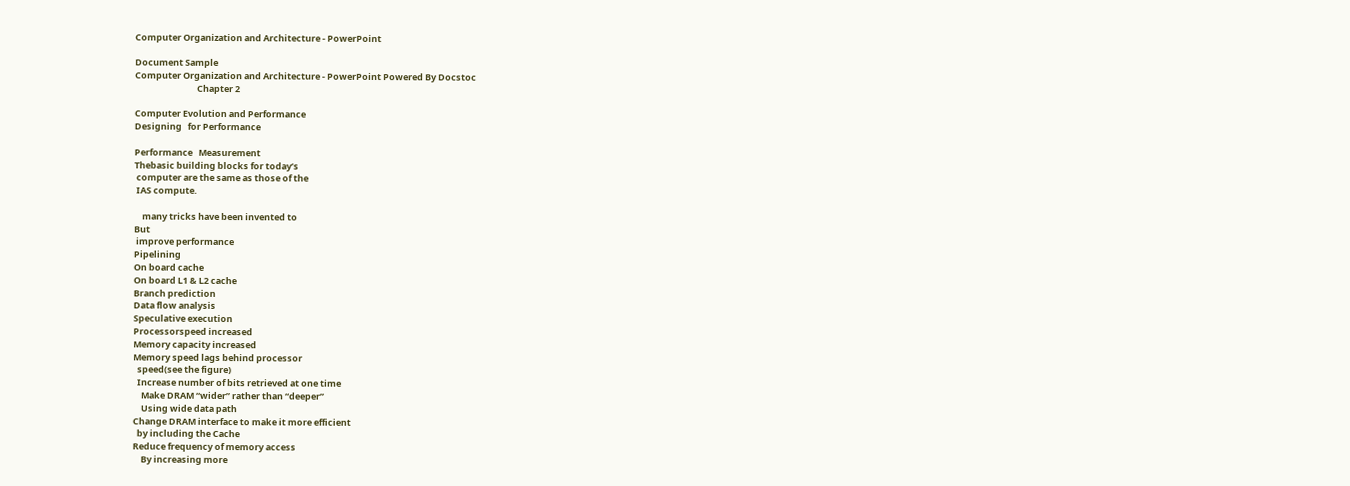Computer Organization and Architecture - PowerPoint

Document Sample
Computer Organization and Architecture - PowerPoint Powered By Docstoc
                               Chapter 2

Computer Evolution and Performance
Designing   for Performance

Performance   Measurement
Thebasic building blocks for today’s
 computer are the same as those of the
 IAS compute.

    many tricks have been invented to
But
 improve performance
Pipelining
On board cache
On board L1 & L2 cache
Branch prediction
Data flow analysis
Speculative execution
Processorspeed increased
Memory capacity increased
Memory speed lags behind processor
  speed(see the figure)
  Increase number of bits retrieved at one time
    Make DRAM “wider” rather than “deeper”
    Using wide data path
Change DRAM interface to make it more efficient
  by including the Cache
Reduce frequency of memory access
    By increasing more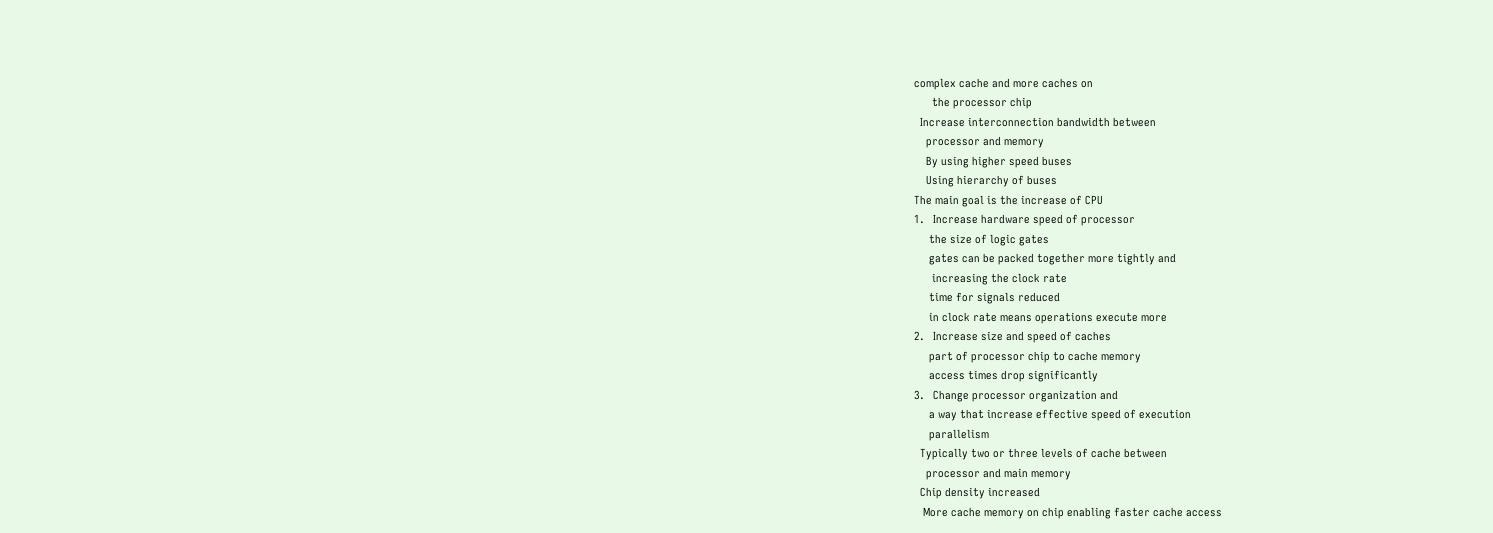complex cache and more caches on
      the processor chip
  Increase interconnection bandwidth between
    processor and memory
    By using higher speed buses
    Using hierarchy of buses
The main goal is the increase of CPU
1.   Increase hardware speed of processor
     the size of logic gates
     gates can be packed together more tightly and
      increasing the clock rate
     time for signals reduced
     in clock rate means operations execute more
2.   Increase size and speed of caches
     part of processor chip to cache memory
     access times drop significantly
3.   Change processor organization and
     a way that increase effective speed of execution
     parallelism
  Typically two or three levels of cache between
    processor and main memory
  Chip density increased
   More cache memory on chip enabling faster cache access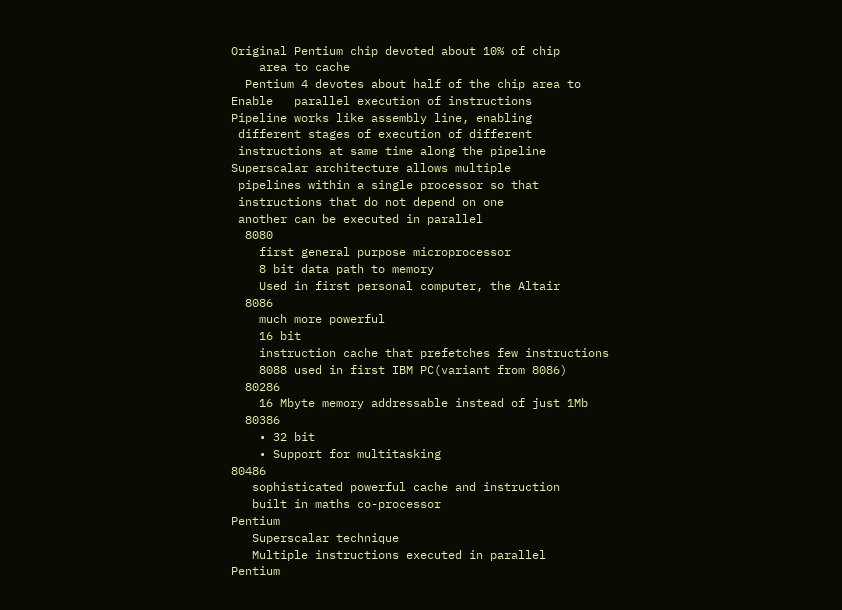Original Pentium chip devoted about 10% of chip
    area to cache
  Pentium 4 devotes about half of the chip area to
Enable   parallel execution of instructions
Pipeline works like assembly line, enabling
 different stages of execution of different
 instructions at same time along the pipeline
Superscalar architecture allows multiple
 pipelines within a single processor so that
 instructions that do not depend on one
 another can be executed in parallel
  8080
    first general purpose microprocessor
    8 bit data path to memory
    Used in first personal computer, the Altair
  8086
    much more powerful
    16 bit
    instruction cache that prefetches few instructions
    8088 used in first IBM PC(variant from 8086)
  80286
    16 Mbyte memory addressable instead of just 1Mb
  80386
    • 32 bit
    • Support for multitasking
80486
   sophisticated powerful cache and instruction
   built in maths co-processor
Pentium
   Superscalar technique
   Multiple instructions executed in parallel
Pentium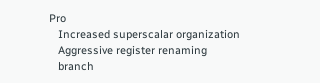Pro
   Increased superscalar organization
   Aggressive register renaming
   branch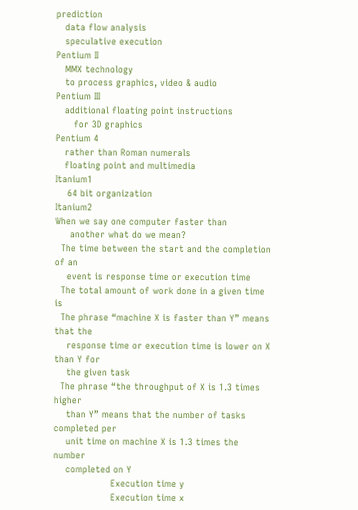prediction
   data flow analysis
   speculative execution
Pentium II
   MMX technology
   to process graphics, video & audio
Pentium III
   additional floating point instructions
      for 3D graphics
Pentium 4
   rather than Roman numerals
   floating point and multimedia
Itanium1
    64 bit organization
Itanium2
When we say one computer faster than
     another what do we mean?
  The time between the start and the completion of an
    event is response time or execution time
  The total amount of work done in a given time is
  The phrase “machine X is faster than Y” means that the
    response time or execution time is lower on X than Y for
    the given task
  The phrase “the throughput of X is 1.3 times higher
    than Y” means that the number of tasks completed per
    unit time on machine X is 1.3 times the number
    completed on Y
                   Execution time y
                   Execution time x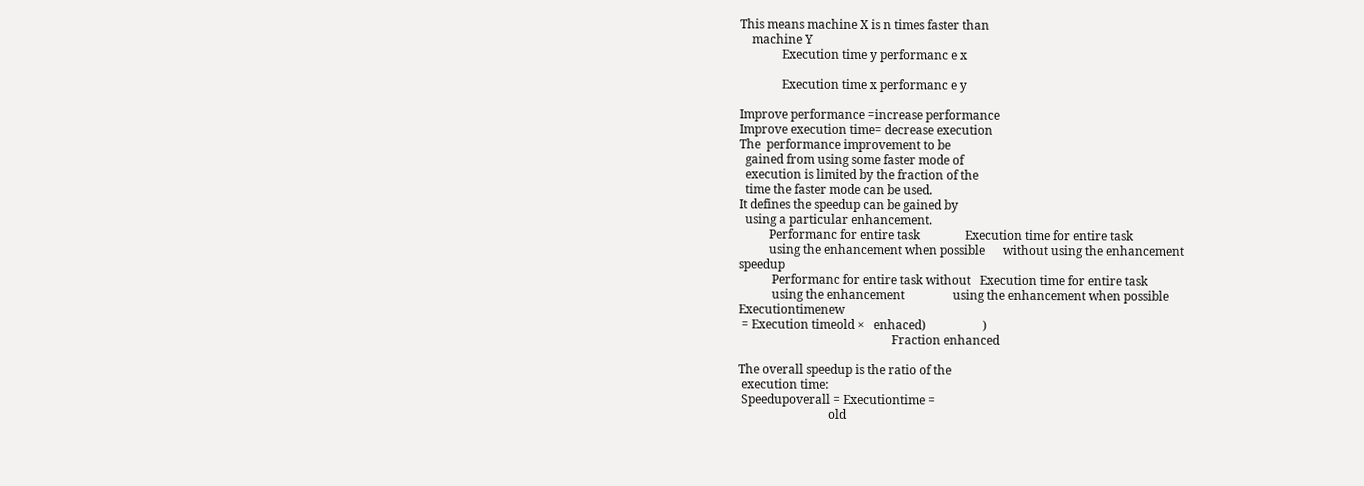This means machine X is n times faster than
    machine Y
              Execution time y performanc e x

              Execution time x performanc e y

Improve performance =increase performance
Improve execution time= decrease execution
The  performance improvement to be
  gained from using some faster mode of
  execution is limited by the fraction of the
  time the faster mode can be used.
It defines the speedup can be gained by
  using a particular enhancement.
          Performanc for entire task               Execution time for entire task
          using the enhancement when possible      without using the enhancement
speedup
           Performanc for entire task without   Execution time for entire task
           using the enhancement                using the enhancement when possible
Executiontimenew
 = Execution timeold ×   enhaced)                   )
                                                   Fraction enhanced

The overall speedup is the ratio of the
 execution time:
 Speedupoverall = Executiontime =
                              old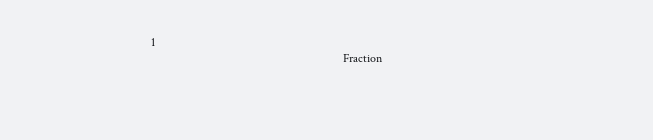1
                                                                Fraction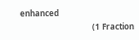enhanced
                                    (1 Fraction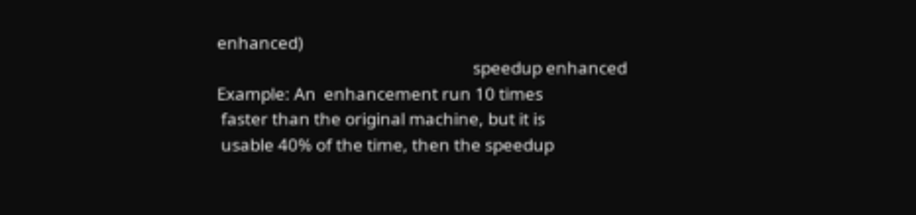enhanced)
                                                                speedup enhanced
Example: An  enhancement run 10 times
 faster than the original machine, but it is
 usable 40% of the time, then the speedup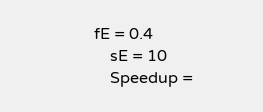fE = 0.4
    sE = 10
    Speedup =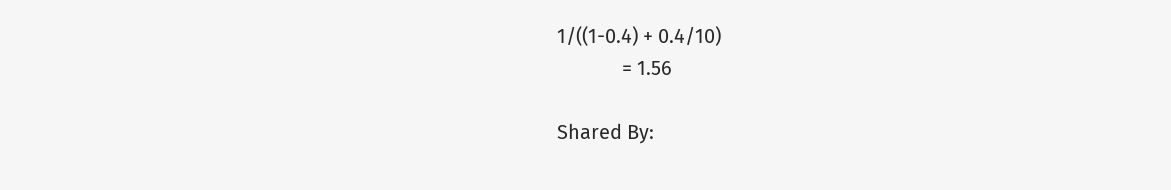1/((1-0.4) + 0.4/10)
             = 1.56

Shared By: